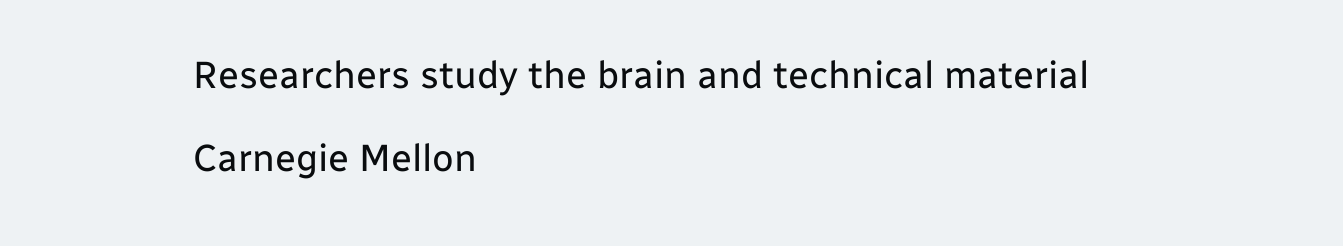Researchers study the brain and technical material

Carnegie Mellon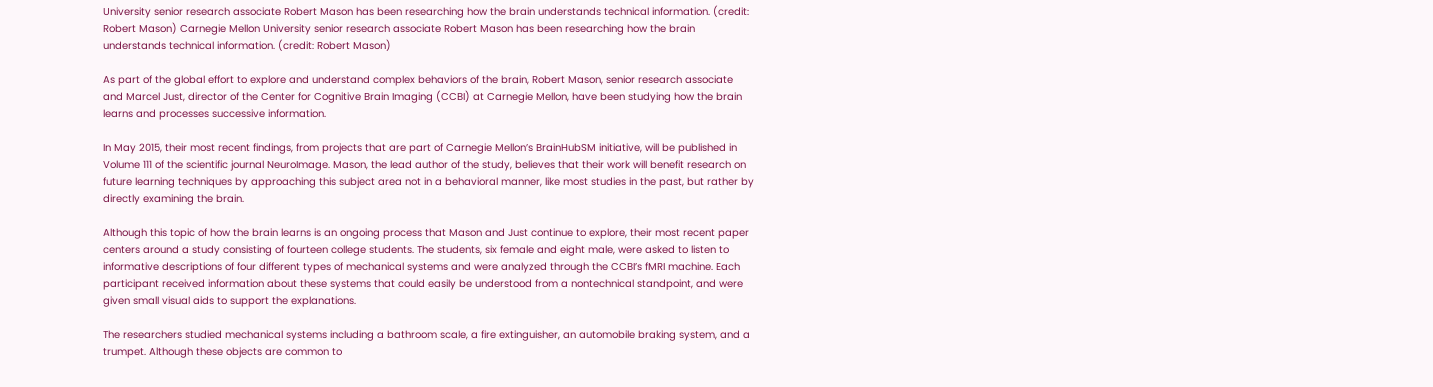University senior research associate Robert Mason has been researching how the brain understands technical information. (credit: Robert Mason) Carnegie Mellon University senior research associate Robert Mason has been researching how the brain understands technical information. (credit: Robert Mason)

As part of the global effort to explore and understand complex behaviors of the brain, Robert Mason, senior research associate and Marcel Just, director of the Center for Cognitive Brain Imaging (CCBI) at Carnegie Mellon, have been studying how the brain learns and processes successive information.

In May 2015, their most recent findings, from projects that are part of Carnegie Mellon’s BrainHubSM initiative, will be published in Volume 111 of the scientific journal NeuroImage. Mason, the lead author of the study, believes that their work will benefit research on future learning techniques by approaching this subject area not in a behavioral manner, like most studies in the past, but rather by directly examining the brain.

Although this topic of how the brain learns is an ongoing process that Mason and Just continue to explore, their most recent paper centers around a study consisting of fourteen college students. The students, six female and eight male, were asked to listen to informative descriptions of four different types of mechanical systems and were analyzed through the CCBI’s fMRI machine. Each participant received information about these systems that could easily be understood from a nontechnical standpoint, and were given small visual aids to support the explanations.

The researchers studied mechanical systems including a bathroom scale, a fire extinguisher, an automobile braking system, and a trumpet. Although these objects are common to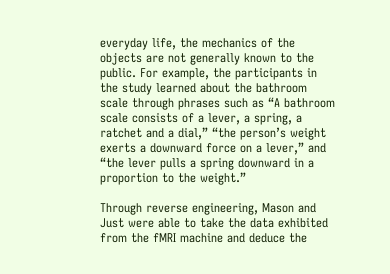everyday life, the mechanics of the objects are not generally known to the public. For example, the participants in the study learned about the bathroom scale through phrases such as “A bathroom scale consists of a lever, a spring, a ratchet and a dial,” “the person’s weight exerts a downward force on a lever,” and “the lever pulls a spring downward in a proportion to the weight.”

Through reverse engineering, Mason and Just were able to take the data exhibited from the fMRI machine and deduce the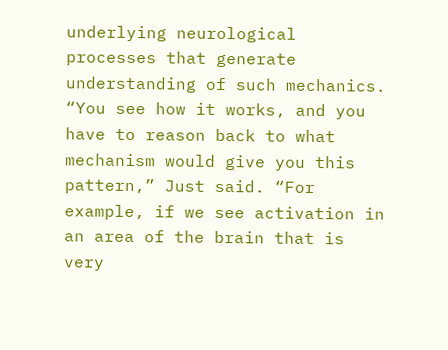underlying neurological processes that generate understanding of such mechanics. “You see how it works, and you have to reason back to what mechanism would give you this pattern,” Just said. “For example, if we see activation in an area of the brain that is very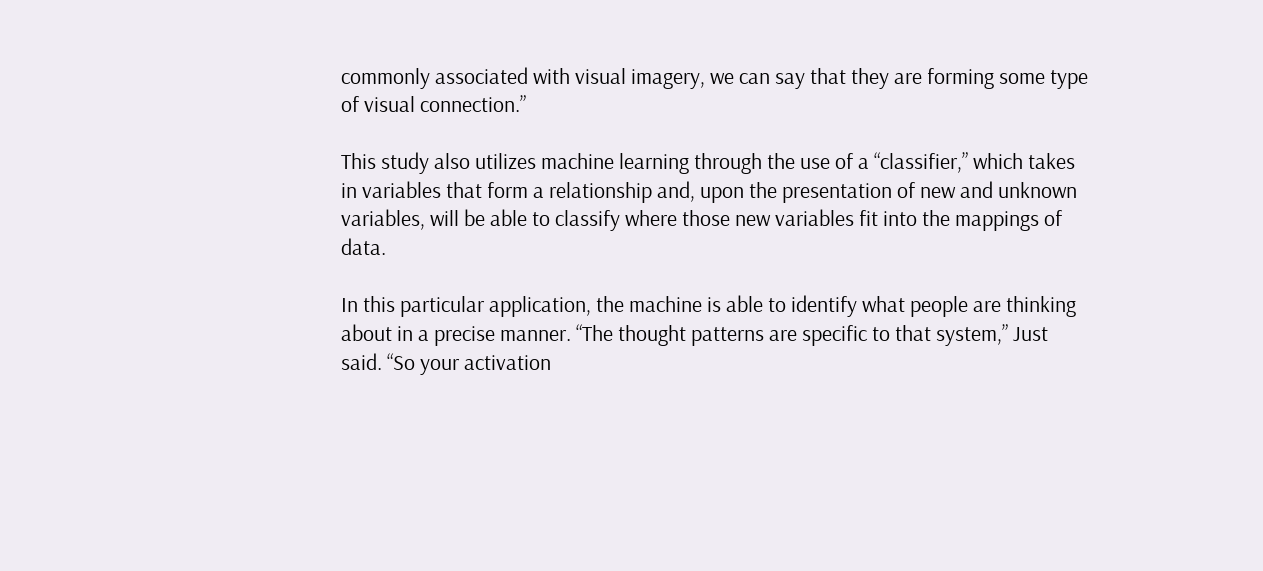commonly associated with visual imagery, we can say that they are forming some type of visual connection.”

This study also utilizes machine learning through the use of a “classifier,” which takes in variables that form a relationship and, upon the presentation of new and unknown variables, will be able to classify where those new variables fit into the mappings of data.

In this particular application, the machine is able to identify what people are thinking about in a precise manner. “The thought patterns are specific to that system,” Just said. “So your activation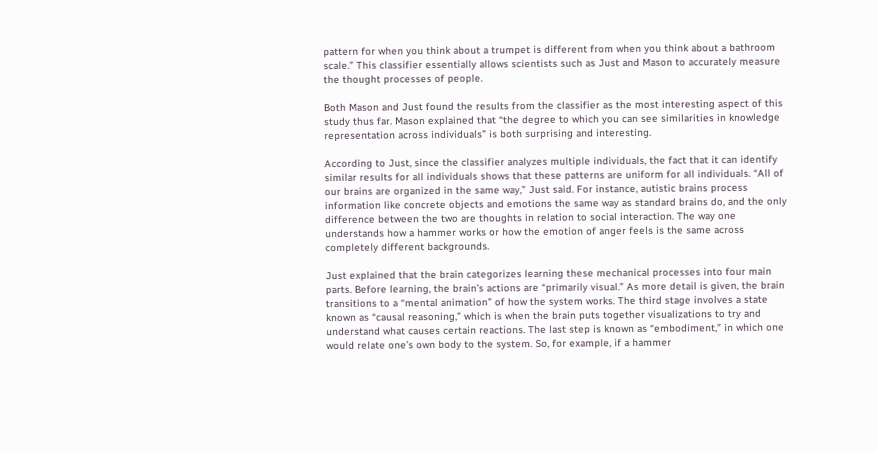pattern for when you think about a trumpet is different from when you think about a bathroom scale.” This classifier essentially allows scientists such as Just and Mason to accurately measure the thought processes of people.

Both Mason and Just found the results from the classifier as the most interesting aspect of this study thus far. Mason explained that “the degree to which you can see similarities in knowledge representation across individuals” is both surprising and interesting.

According to Just, since the classifier analyzes multiple individuals, the fact that it can identify similar results for all individuals shows that these patterns are uniform for all individuals. “All of our brains are organized in the same way,” Just said. For instance, autistic brains process information like concrete objects and emotions the same way as standard brains do, and the only difference between the two are thoughts in relation to social interaction. The way one understands how a hammer works or how the emotion of anger feels is the same across completely different backgrounds.

Just explained that the brain categorizes learning these mechanical processes into four main parts. Before learning, the brain’s actions are “primarily visual.” As more detail is given, the brain transitions to a “mental animation” of how the system works. The third stage involves a state known as “causal reasoning,” which is when the brain puts together visualizations to try and understand what causes certain reactions. The last step is known as “embodiment,” in which one would relate one’s own body to the system. So, for example, if a hammer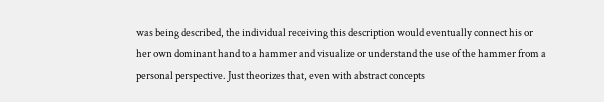was being described, the individual receiving this description would eventually connect his or her own dominant hand to a hammer and visualize or understand the use of the hammer from a personal perspective. Just theorizes that, even with abstract concepts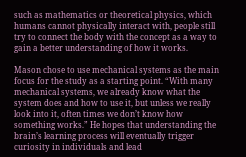such as mathematics or theoretical physics, which humans cannot physically interact with, people still try to connect the body with the concept as a way to gain a better understanding of how it works.

Mason chose to use mechanical systems as the main focus for the study as a starting point. “With many mechanical systems, we already know what the system does and how to use it, but unless we really look into it, often times we don’t know how something works.” He hopes that understanding the brain’s learning process will eventually trigger curiosity in individuals and lead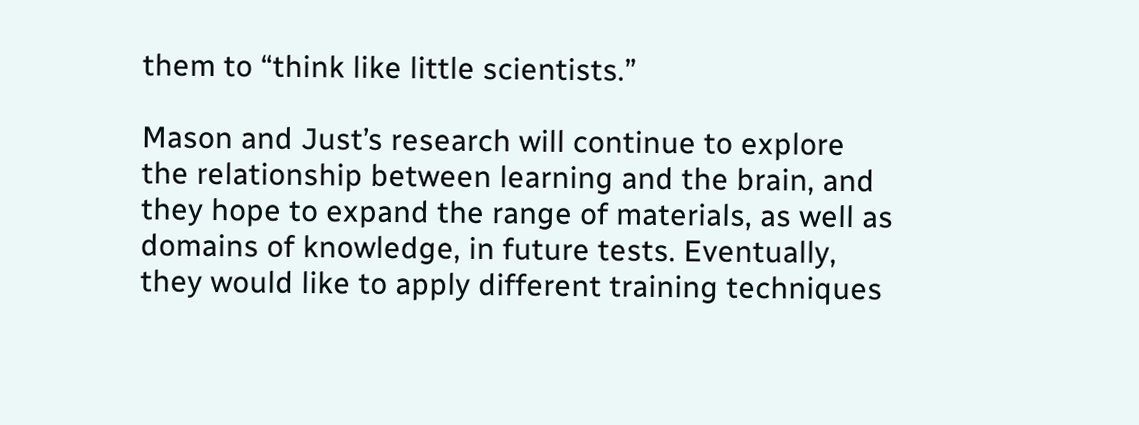them to “think like little scientists.”

Mason and Just’s research will continue to explore the relationship between learning and the brain, and they hope to expand the range of materials, as well as domains of knowledge, in future tests. Eventually, they would like to apply different training techniques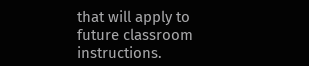that will apply to future classroom instructions.